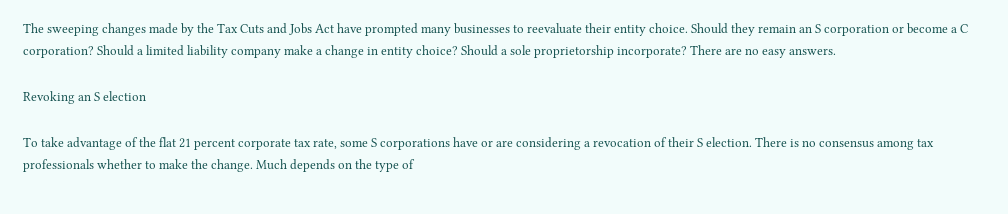The sweeping changes made by the Tax Cuts and Jobs Act have prompted many businesses to reevaluate their entity choice. Should they remain an S corporation or become a C corporation? Should a limited liability company make a change in entity choice? Should a sole proprietorship incorporate? There are no easy answers.

Revoking an S election

To take advantage of the flat 21 percent corporate tax rate, some S corporations have or are considering a revocation of their S election. There is no consensus among tax professionals whether to make the change. Much depends on the type of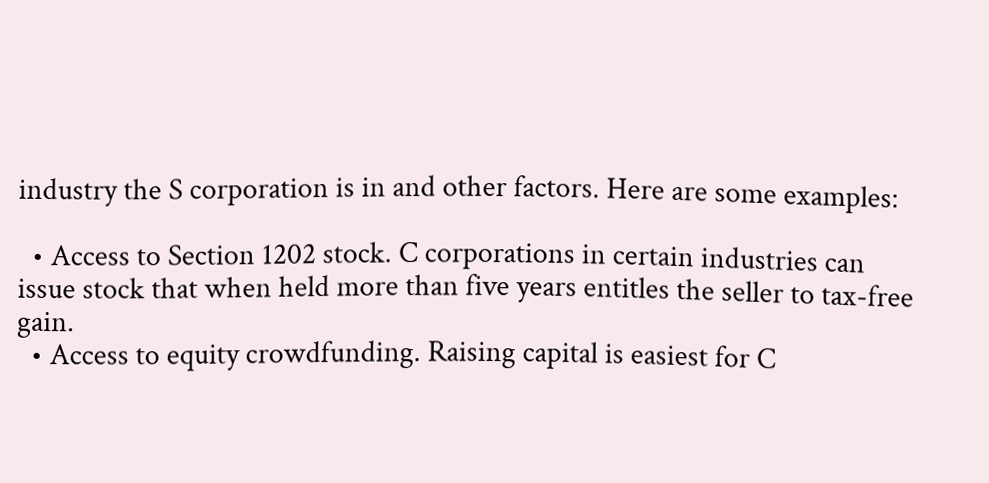industry the S corporation is in and other factors. Here are some examples:

  • Access to Section 1202 stock. C corporations in certain industries can issue stock that when held more than five years entitles the seller to tax-free gain.
  • Access to equity crowdfunding. Raising capital is easiest for C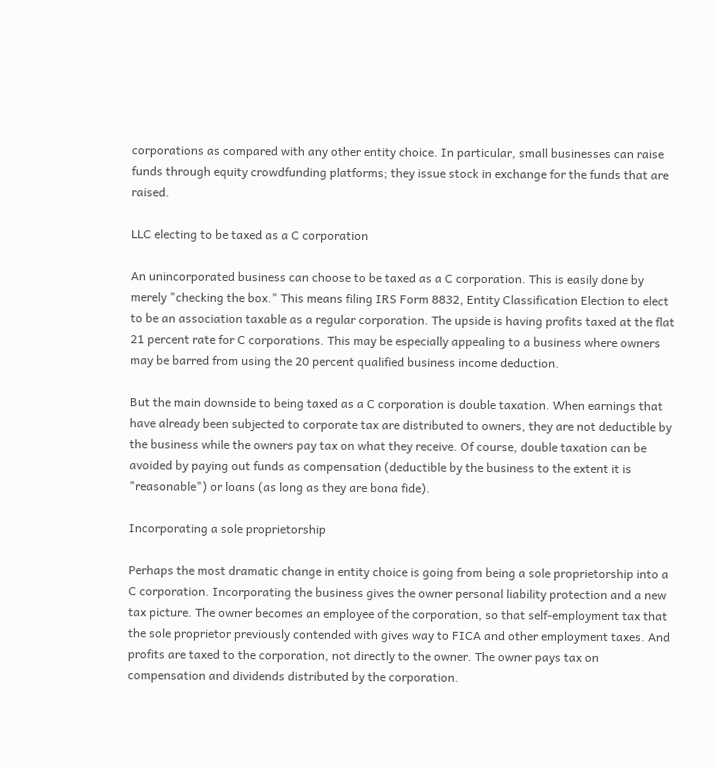corporations as compared with any other entity choice. In particular, small businesses can raise funds through equity crowdfunding platforms; they issue stock in exchange for the funds that are raised.

LLC electing to be taxed as a C corporation

An unincorporated business can choose to be taxed as a C corporation. This is easily done by merely "checking the box." This means filing IRS Form 8832, Entity Classification Election to elect to be an association taxable as a regular corporation. The upside is having profits taxed at the flat 21 percent rate for C corporations. This may be especially appealing to a business where owners may be barred from using the 20 percent qualified business income deduction.

But the main downside to being taxed as a C corporation is double taxation. When earnings that have already been subjected to corporate tax are distributed to owners, they are not deductible by the business while the owners pay tax on what they receive. Of course, double taxation can be avoided by paying out funds as compensation (deductible by the business to the extent it is "reasonable") or loans (as long as they are bona fide).

Incorporating a sole proprietorship

Perhaps the most dramatic change in entity choice is going from being a sole proprietorship into a C corporation. Incorporating the business gives the owner personal liability protection and a new tax picture. The owner becomes an employee of the corporation, so that self-employment tax that the sole proprietor previously contended with gives way to FICA and other employment taxes. And profits are taxed to the corporation, not directly to the owner. The owner pays tax on compensation and dividends distributed by the corporation.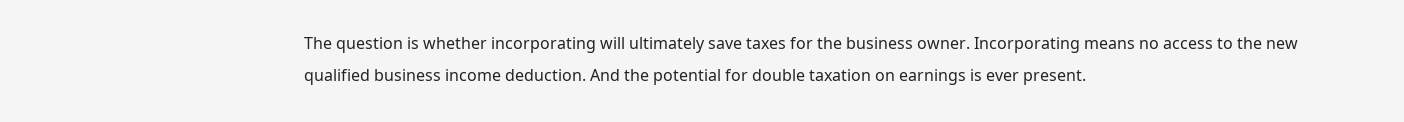The question is whether incorporating will ultimately save taxes for the business owner. Incorporating means no access to the new qualified business income deduction. And the potential for double taxation on earnings is ever present.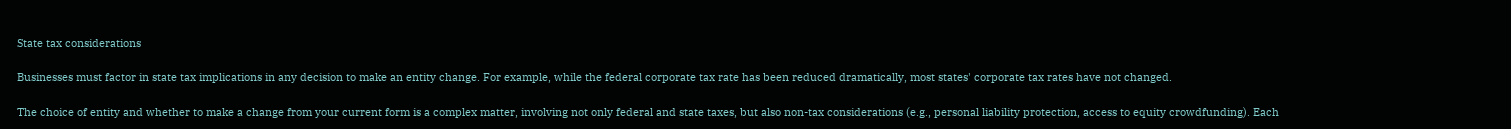State tax considerations

Businesses must factor in state tax implications in any decision to make an entity change. For example, while the federal corporate tax rate has been reduced dramatically, most states' corporate tax rates have not changed.

The choice of entity and whether to make a change from your current form is a complex matter, involving not only federal and state taxes, but also non-tax considerations (e.g., personal liability protection, access to equity crowdfunding). Each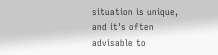situation is unique, and it's often advisable to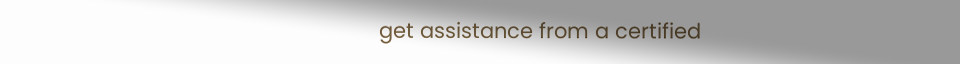get assistance from a certified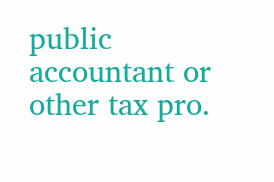public accountant or other tax pro.